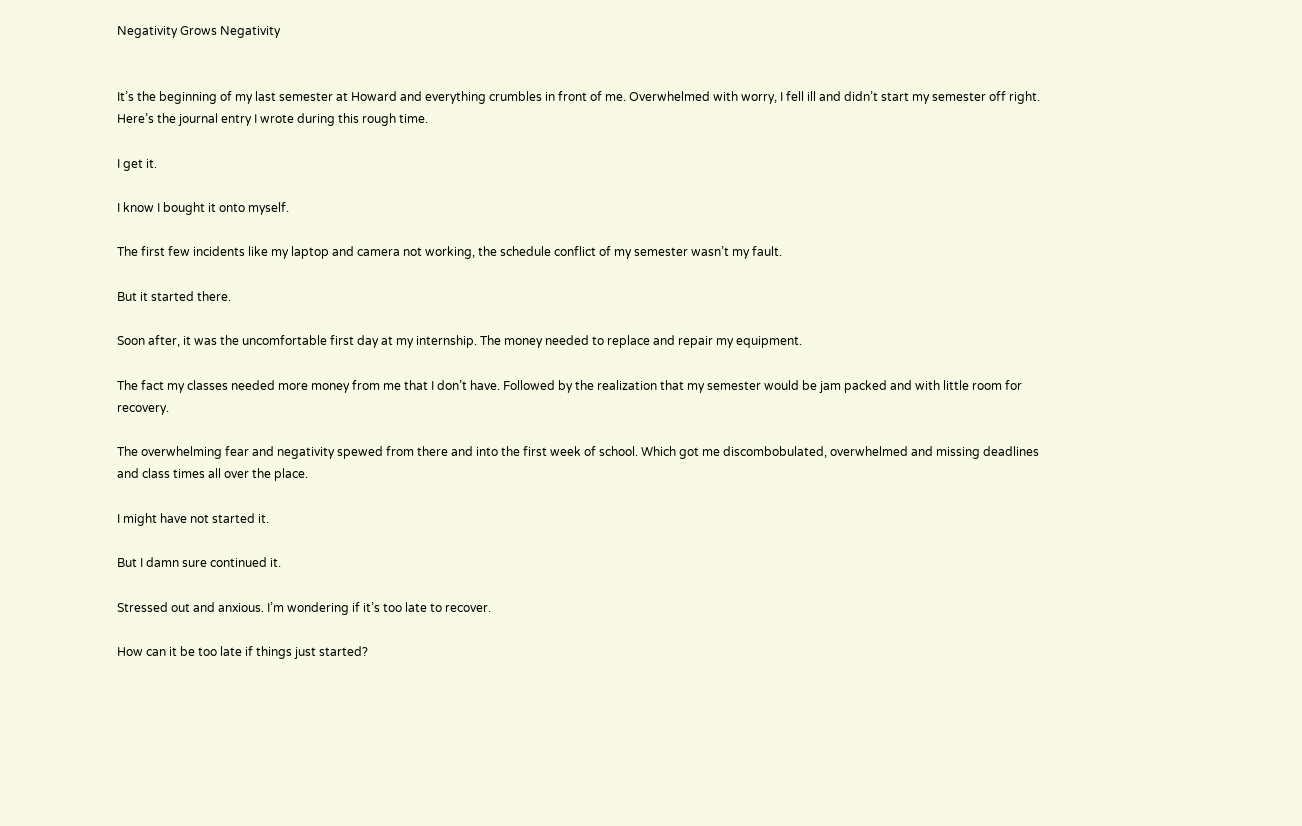Negativity Grows Negativity


It’s the beginning of my last semester at Howard and everything crumbles in front of me. Overwhelmed with worry, I fell ill and didn’t start my semester off right. Here’s the journal entry I wrote during this rough time.

I get it.

I know I bought it onto myself.

The first few incidents like my laptop and camera not working, the schedule conflict of my semester wasn’t my fault.

But it started there.

Soon after, it was the uncomfortable first day at my internship. The money needed to replace and repair my equipment.

The fact my classes needed more money from me that I don’t have. Followed by the realization that my semester would be jam packed and with little room for recovery.

The overwhelming fear and negativity spewed from there and into the first week of school. Which got me discombobulated, overwhelmed and missing deadlines and class times all over the place.

I might have not started it.

But I damn sure continued it.

Stressed out and anxious. I’m wondering if it’s too late to recover.

How can it be too late if things just started?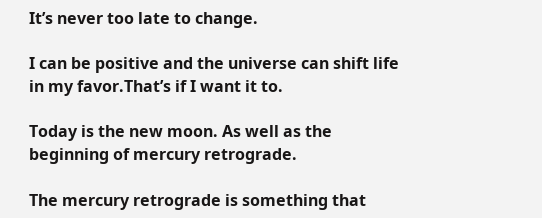It’s never too late to change.

I can be positive and the universe can shift life in my favor.That’s if I want it to.

Today is the new moon. As well as the beginning of mercury retrograde.

The mercury retrograde is something that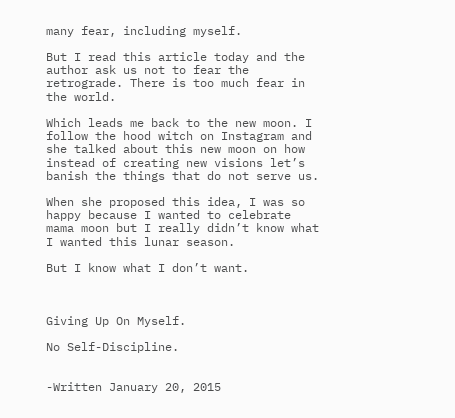many fear, including myself.

But I read this article today and the author ask us not to fear the retrograde. There is too much fear in the world.

Which leads me back to the new moon. I follow the hood witch on Instagram and she talked about this new moon on how instead of creating new visions let’s banish the things that do not serve us.

When she proposed this idea, I was so happy because I wanted to celebrate mama moon but I really didn’t know what I wanted this lunar season.

But I know what I don’t want.



Giving Up On Myself.

No Self-Discipline.


-Written January 20, 2015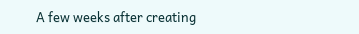A few weeks after creating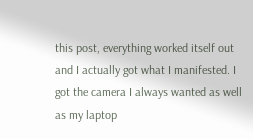this post, everything worked itself out and I actually got what I manifested. I got the camera I always wanted as well as my laptop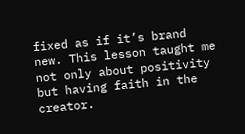fixed as if it’s brand new. This lesson taught me not only about positivity but having faith in the creator.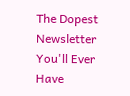The Dopest Newsletter You'll Ever Have